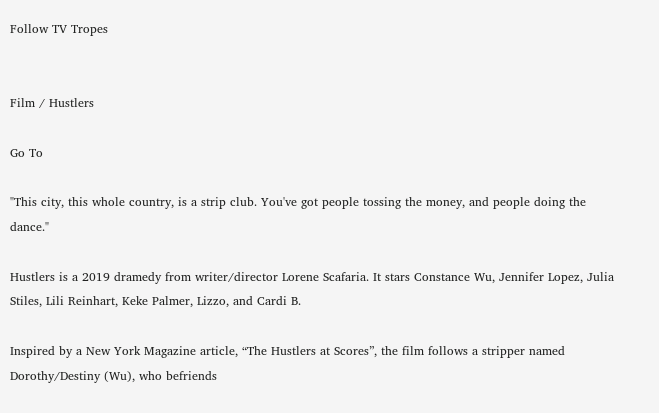Follow TV Tropes


Film / Hustlers

Go To

"This city, this whole country, is a strip club. You've got people tossing the money, and people doing the dance."

Hustlers is a 2019 dramedy from writer/director Lorene Scafaria. It stars Constance Wu, Jennifer Lopez, Julia Stiles, Lili Reinhart, Keke Palmer, Lizzo, and Cardi B.

Inspired by a New York Magazine article, “The Hustlers at Scores”, the film follows a stripper named Dorothy/Destiny (Wu), who befriends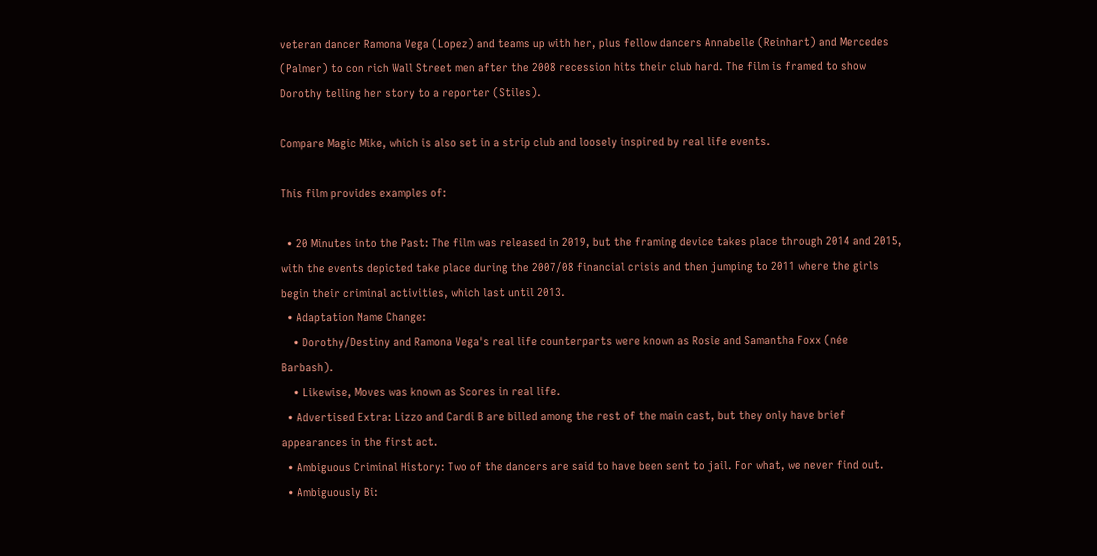veteran dancer Ramona Vega (Lopez) and teams up with her, plus fellow dancers Annabelle (Reinhart) and Mercedes (Palmer) to con rich Wall Street men after the 2008 recession hits their club hard. The film is framed to show Dorothy telling her story to a reporter (Stiles).

Compare Magic Mike, which is also set in a strip club and loosely inspired by real life events.

This film provides examples of:

  • 20 Minutes into the Past: The film was released in 2019, but the framing device takes place through 2014 and 2015, with the events depicted take place during the 2007/08 financial crisis and then jumping to 2011 where the girls begin their criminal activities, which last until 2013.
  • Adaptation Name Change:
    • Dorothy/Destiny and Ramona Vega's real life counterparts were known as Rosie and Samantha Foxx (née Barbash).
    • Likewise, Moves was known as Scores in real life.
  • Advertised Extra: Lizzo and Cardi B are billed among the rest of the main cast, but they only have brief appearances in the first act.
  • Ambiguous Criminal History: Two of the dancers are said to have been sent to jail. For what, we never find out.
  • Ambiguously Bi: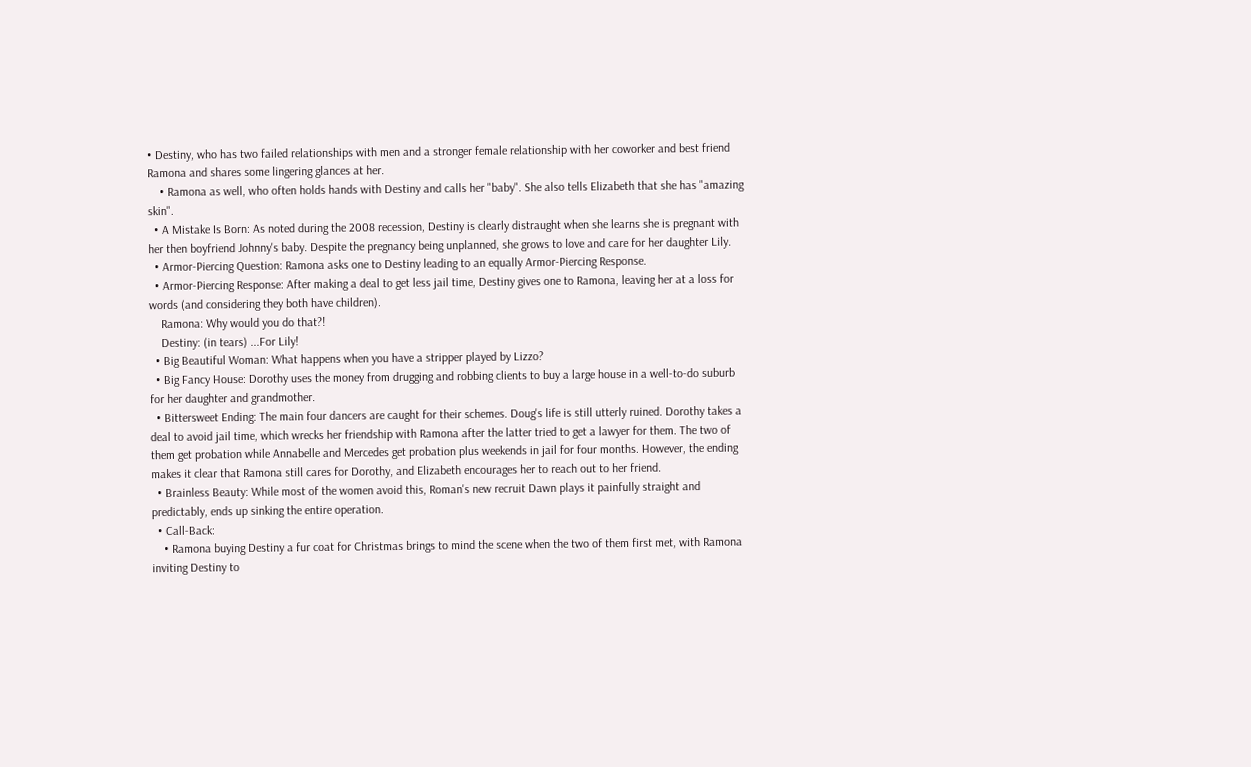• Destiny, who has two failed relationships with men and a stronger female relationship with her coworker and best friend Ramona and shares some lingering glances at her.
    • Ramona as well, who often holds hands with Destiny and calls her "baby". She also tells Elizabeth that she has "amazing skin".
  • A Mistake Is Born: As noted during the 2008 recession, Destiny is clearly distraught when she learns she is pregnant with her then boyfriend Johnny's baby. Despite the pregnancy being unplanned, she grows to love and care for her daughter Lily.
  • Armor-Piercing Question: Ramona asks one to Destiny leading to an equally Armor-Piercing Response.
  • Armor-Piercing Response: After making a deal to get less jail time, Destiny gives one to Ramona, leaving her at a loss for words (and considering they both have children).
    Ramona: Why would you do that?!
    Destiny: (in tears) ...For Lily!
  • Big Beautiful Woman: What happens when you have a stripper played by Lizzo?
  • Big Fancy House: Dorothy uses the money from drugging and robbing clients to buy a large house in a well-to-do suburb for her daughter and grandmother.
  • Bittersweet Ending: The main four dancers are caught for their schemes. Doug's life is still utterly ruined. Dorothy takes a deal to avoid jail time, which wrecks her friendship with Ramona after the latter tried to get a lawyer for them. The two of them get probation while Annabelle and Mercedes get probation plus weekends in jail for four months. However, the ending makes it clear that Ramona still cares for Dorothy, and Elizabeth encourages her to reach out to her friend.
  • Brainless Beauty: While most of the women avoid this, Roman's new recruit Dawn plays it painfully straight and predictably, ends up sinking the entire operation.
  • Call-Back:
    • Ramona buying Destiny a fur coat for Christmas brings to mind the scene when the two of them first met, with Ramona inviting Destiny to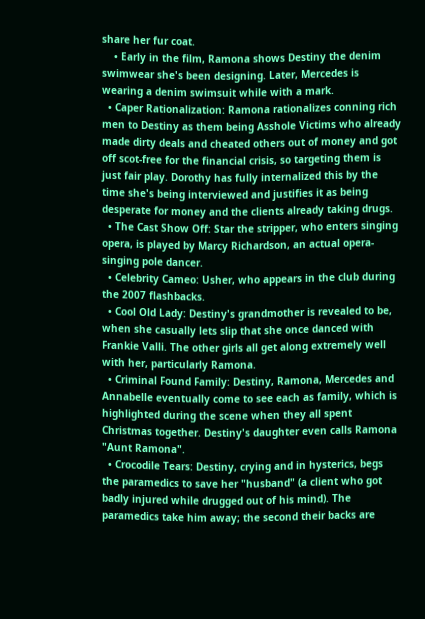share her fur coat.
    • Early in the film, Ramona shows Destiny the denim swimwear she's been designing. Later, Mercedes is wearing a denim swimsuit while with a mark.
  • Caper Rationalization: Ramona rationalizes conning rich men to Destiny as them being Asshole Victims who already made dirty deals and cheated others out of money and got off scot-free for the financial crisis, so targeting them is just fair play. Dorothy has fully internalized this by the time she's being interviewed and justifies it as being desperate for money and the clients already taking drugs.
  • The Cast Show Off: Star the stripper, who enters singing opera, is played by Marcy Richardson, an actual opera-singing pole dancer.
  • Celebrity Cameo: Usher, who appears in the club during the 2007 flashbacks.
  • Cool Old Lady: Destiny's grandmother is revealed to be, when she casually lets slip that she once danced with Frankie Valli. The other girls all get along extremely well with her, particularly Ramona.
  • Criminal Found Family: Destiny, Ramona, Mercedes and Annabelle eventually come to see each as family, which is highlighted during the scene when they all spent Christmas together. Destiny's daughter even calls Ramona "Aunt Ramona".
  • Crocodile Tears: Destiny, crying and in hysterics, begs the paramedics to save her "husband" (a client who got badly injured while drugged out of his mind). The paramedics take him away; the second their backs are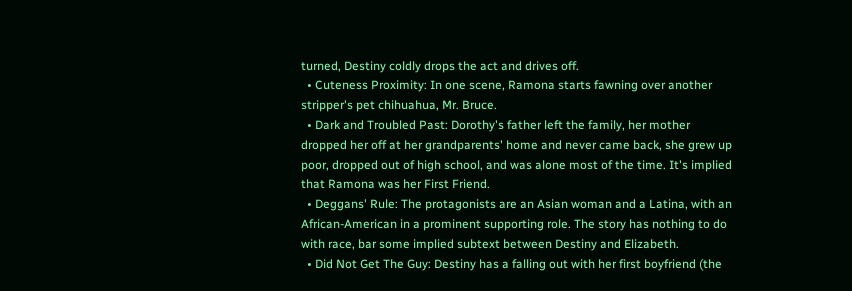turned, Destiny coldly drops the act and drives off.
  • Cuteness Proximity: In one scene, Ramona starts fawning over another stripper's pet chihuahua, Mr. Bruce.
  • Dark and Troubled Past: Dorothy's father left the family, her mother dropped her off at her grandparents' home and never came back, she grew up poor, dropped out of high school, and was alone most of the time. It's implied that Ramona was her First Friend.
  • Deggans' Rule: The protagonists are an Asian woman and a Latina, with an African-American in a prominent supporting role. The story has nothing to do with race, bar some implied subtext between Destiny and Elizabeth.
  • Did Not Get The Guy: Destiny has a falling out with her first boyfriend (the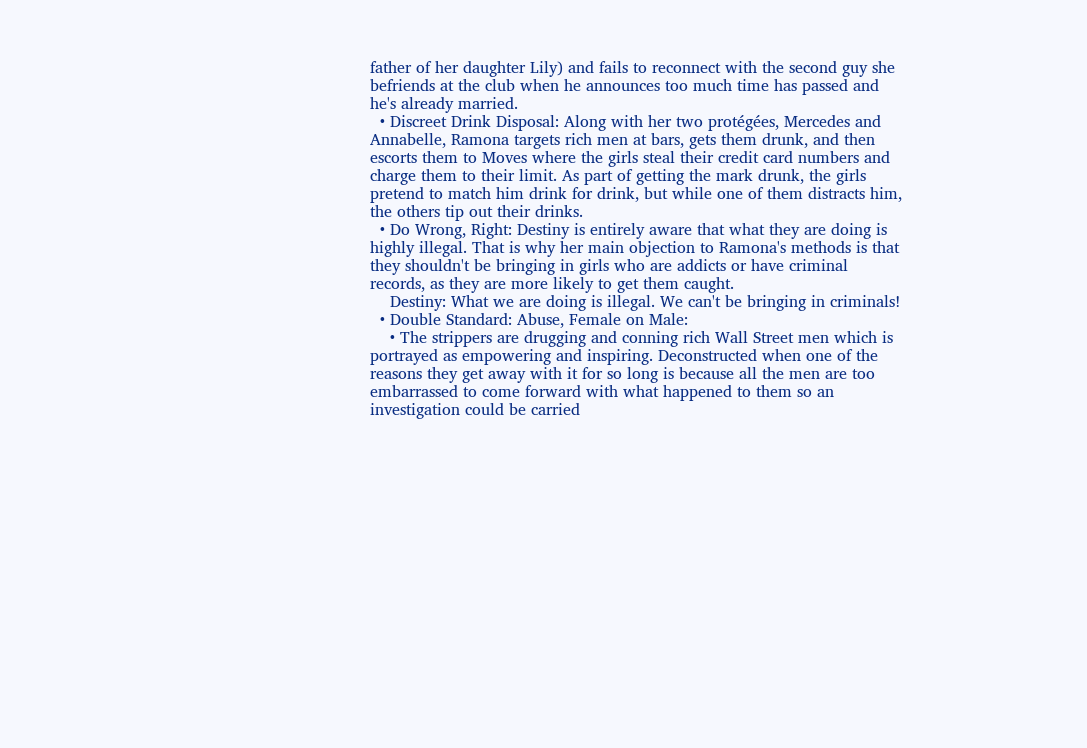father of her daughter Lily) and fails to reconnect with the second guy she befriends at the club when he announces too much time has passed and he's already married.
  • Discreet Drink Disposal: Along with her two protégées, Mercedes and Annabelle, Ramona targets rich men at bars, gets them drunk, and then escorts them to Moves where the girls steal their credit card numbers and charge them to their limit. As part of getting the mark drunk, the girls pretend to match him drink for drink, but while one of them distracts him, the others tip out their drinks.
  • Do Wrong, Right: Destiny is entirely aware that what they are doing is highly illegal. That is why her main objection to Ramona's methods is that they shouldn't be bringing in girls who are addicts or have criminal records, as they are more likely to get them caught.
    Destiny: What we are doing is illegal. We can't be bringing in criminals!
  • Double Standard: Abuse, Female on Male:
    • The strippers are drugging and conning rich Wall Street men which is portrayed as empowering and inspiring. Deconstructed when one of the reasons they get away with it for so long is because all the men are too embarrassed to come forward with what happened to them so an investigation could be carried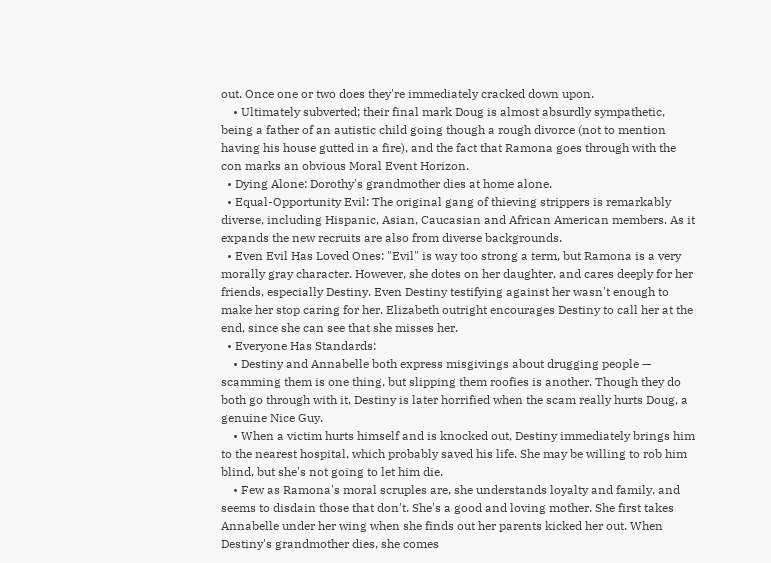out. Once one or two does they're immediately cracked down upon.
    • Ultimately subverted; their final mark Doug is almost absurdly sympathetic, being a father of an autistic child going though a rough divorce (not to mention having his house gutted in a fire), and the fact that Ramona goes through with the con marks an obvious Moral Event Horizon.
  • Dying Alone: Dorothy's grandmother dies at home alone.
  • Equal-Opportunity Evil: The original gang of thieving strippers is remarkably diverse, including Hispanic, Asian, Caucasian and African American members. As it expands the new recruits are also from diverse backgrounds.
  • Even Evil Has Loved Ones: "Evil" is way too strong a term, but Ramona is a very morally gray character. However, she dotes on her daughter, and cares deeply for her friends, especially Destiny. Even Destiny testifying against her wasn't enough to make her stop caring for her. Elizabeth outright encourages Destiny to call her at the end, since she can see that she misses her.
  • Everyone Has Standards:
    • Destiny and Annabelle both express misgivings about drugging people — scamming them is one thing, but slipping them roofies is another. Though they do both go through with it, Destiny is later horrified when the scam really hurts Doug, a genuine Nice Guy.
    • When a victim hurts himself and is knocked out, Destiny immediately brings him to the nearest hospital, which probably saved his life. She may be willing to rob him blind, but she's not going to let him die.
    • Few as Ramona's moral scruples are, she understands loyalty and family, and seems to disdain those that don't. She's a good and loving mother. She first takes Annabelle under her wing when she finds out her parents kicked her out. When Destiny's grandmother dies, she comes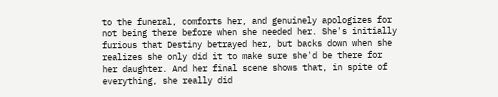to the funeral, comforts her, and genuinely apologizes for not being there before when she needed her. She's initially furious that Destiny betrayed her, but backs down when she realizes she only did it to make sure she'd be there for her daughter. And her final scene shows that, in spite of everything, she really did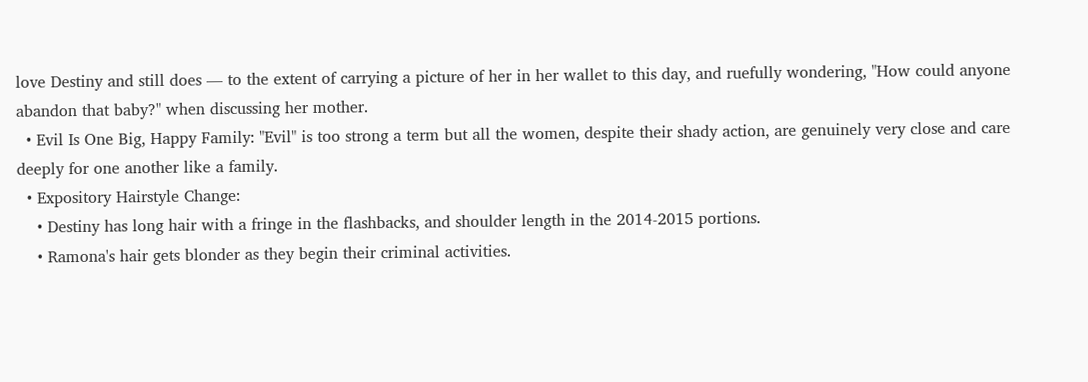love Destiny and still does — to the extent of carrying a picture of her in her wallet to this day, and ruefully wondering, "How could anyone abandon that baby?" when discussing her mother.
  • Evil Is One Big, Happy Family: "Evil" is too strong a term but all the women, despite their shady action, are genuinely very close and care deeply for one another like a family.
  • Expository Hairstyle Change:
    • Destiny has long hair with a fringe in the flashbacks, and shoulder length in the 2014-2015 portions.
    • Ramona's hair gets blonder as they begin their criminal activities.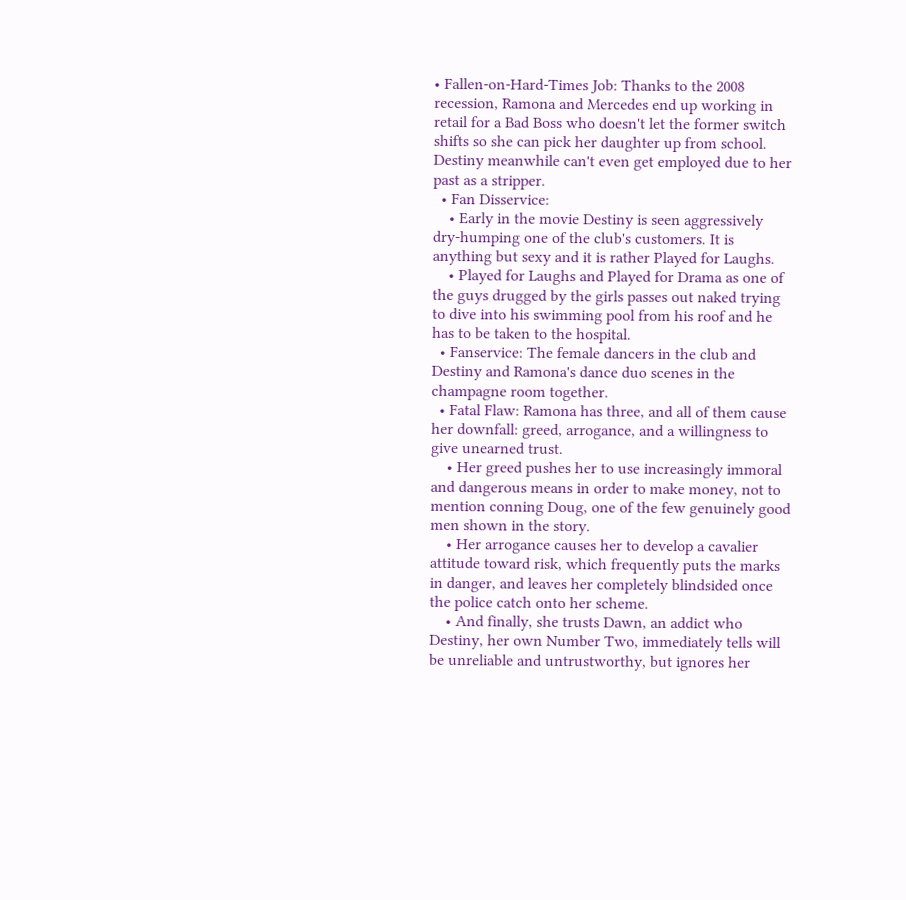• Fallen-on-Hard-Times Job: Thanks to the 2008 recession, Ramona and Mercedes end up working in retail for a Bad Boss who doesn't let the former switch shifts so she can pick her daughter up from school. Destiny meanwhile can't even get employed due to her past as a stripper.
  • Fan Disservice:
    • Early in the movie Destiny is seen aggressively dry-humping one of the club's customers. It is anything but sexy and it is rather Played for Laughs.
    • Played for Laughs and Played for Drama as one of the guys drugged by the girls passes out naked trying to dive into his swimming pool from his roof and he has to be taken to the hospital.
  • Fanservice: The female dancers in the club and Destiny and Ramona's dance duo scenes in the champagne room together.
  • Fatal Flaw: Ramona has three, and all of them cause her downfall: greed, arrogance, and a willingness to give unearned trust.
    • Her greed pushes her to use increasingly immoral and dangerous means in order to make money, not to mention conning Doug, one of the few genuinely good men shown in the story.
    • Her arrogance causes her to develop a cavalier attitude toward risk, which frequently puts the marks in danger, and leaves her completely blindsided once the police catch onto her scheme.
    • And finally, she trusts Dawn, an addict who Destiny, her own Number Two, immediately tells will be unreliable and untrustworthy, but ignores her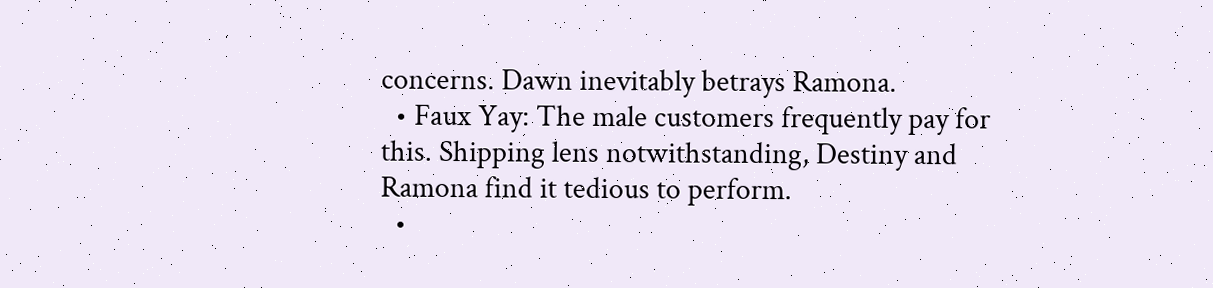concerns. Dawn inevitably betrays Ramona.
  • Faux Yay: The male customers frequently pay for this. Shipping lens notwithstanding, Destiny and Ramona find it tedious to perform.
  •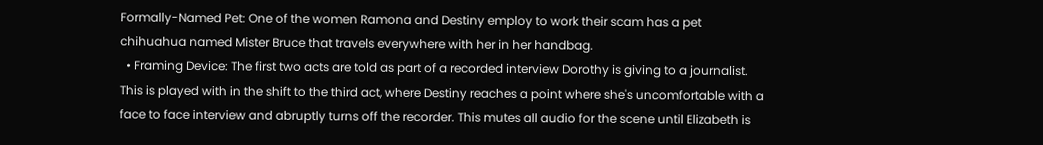Formally-Named Pet: One of the women Ramona and Destiny employ to work their scam has a pet chihuahua named Mister Bruce that travels everywhere with her in her handbag.
  • Framing Device: The first two acts are told as part of a recorded interview Dorothy is giving to a journalist. This is played with in the shift to the third act, where Destiny reaches a point where she's uncomfortable with a face to face interview and abruptly turns off the recorder. This mutes all audio for the scene until Elizabeth is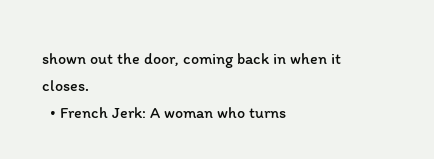shown out the door, coming back in when it closes.
  • French Jerk: A woman who turns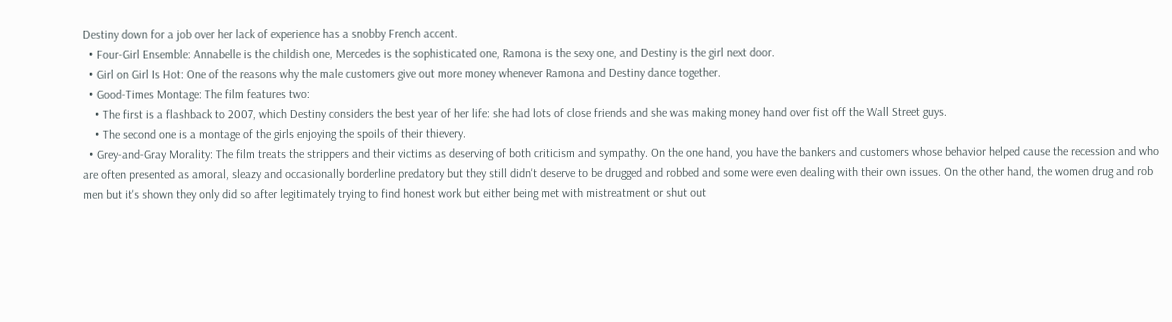Destiny down for a job over her lack of experience has a snobby French accent.
  • Four-Girl Ensemble: Annabelle is the childish one, Mercedes is the sophisticated one, Ramona is the sexy one, and Destiny is the girl next door.
  • Girl on Girl Is Hot: One of the reasons why the male customers give out more money whenever Ramona and Destiny dance together.
  • Good-Times Montage: The film features two:
    • The first is a flashback to 2007, which Destiny considers the best year of her life: she had lots of close friends and she was making money hand over fist off the Wall Street guys.
    • The second one is a montage of the girls enjoying the spoils of their thievery.
  • Grey-and-Gray Morality: The film treats the strippers and their victims as deserving of both criticism and sympathy. On the one hand, you have the bankers and customers whose behavior helped cause the recession and who are often presented as amoral, sleazy and occasionally borderline predatory but they still didn't deserve to be drugged and robbed and some were even dealing with their own issues. On the other hand, the women drug and rob men but it's shown they only did so after legitimately trying to find honest work but either being met with mistreatment or shut out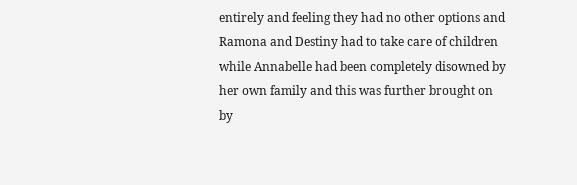entirely and feeling they had no other options and Ramona and Destiny had to take care of children while Annabelle had been completely disowned by her own family and this was further brought on by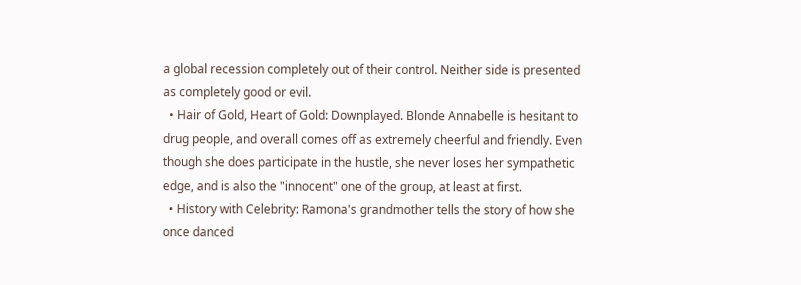a global recession completely out of their control. Neither side is presented as completely good or evil.
  • Hair of Gold, Heart of Gold: Downplayed. Blonde Annabelle is hesitant to drug people, and overall comes off as extremely cheerful and friendly. Even though she does participate in the hustle, she never loses her sympathetic edge, and is also the "innocent" one of the group, at least at first.
  • History with Celebrity: Ramona's grandmother tells the story of how she once danced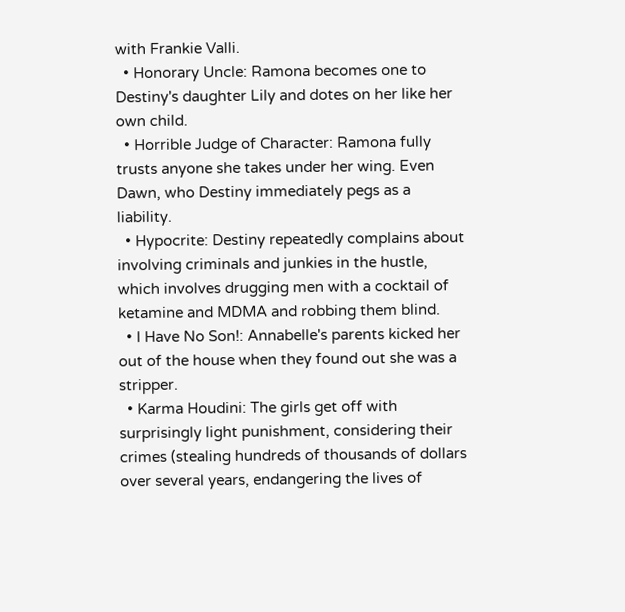with Frankie Valli.
  • Honorary Uncle: Ramona becomes one to Destiny's daughter Lily and dotes on her like her own child.
  • Horrible Judge of Character: Ramona fully trusts anyone she takes under her wing. Even Dawn, who Destiny immediately pegs as a liability.
  • Hypocrite: Destiny repeatedly complains about involving criminals and junkies in the hustle, which involves drugging men with a cocktail of ketamine and MDMA and robbing them blind.
  • I Have No Son!: Annabelle's parents kicked her out of the house when they found out she was a stripper.
  • Karma Houdini: The girls get off with surprisingly light punishment, considering their crimes (stealing hundreds of thousands of dollars over several years, endangering the lives of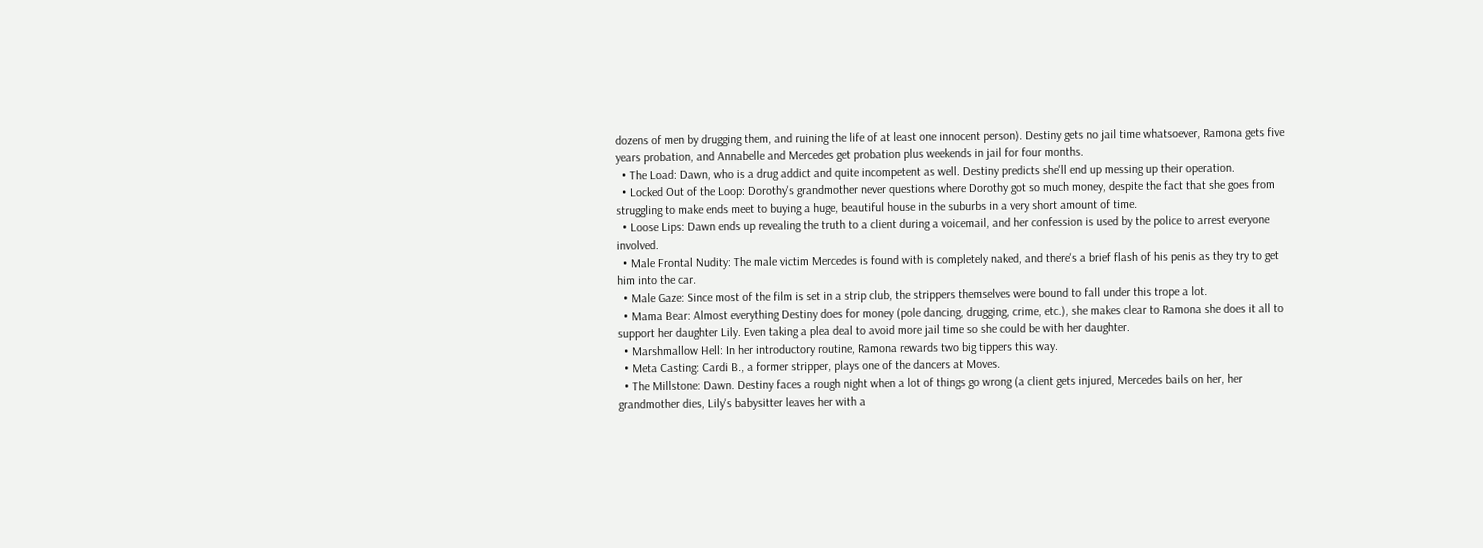dozens of men by drugging them, and ruining the life of at least one innocent person). Destiny gets no jail time whatsoever, Ramona gets five years probation, and Annabelle and Mercedes get probation plus weekends in jail for four months.
  • The Load: Dawn, who is a drug addict and quite incompetent as well. Destiny predicts she'll end up messing up their operation.
  • Locked Out of the Loop: Dorothy's grandmother never questions where Dorothy got so much money, despite the fact that she goes from struggling to make ends meet to buying a huge, beautiful house in the suburbs in a very short amount of time.
  • Loose Lips: Dawn ends up revealing the truth to a client during a voicemail, and her confession is used by the police to arrest everyone involved.
  • Male Frontal Nudity: The male victim Mercedes is found with is completely naked, and there's a brief flash of his penis as they try to get him into the car.
  • Male Gaze: Since most of the film is set in a strip club, the strippers themselves were bound to fall under this trope a lot.
  • Mama Bear: Almost everything Destiny does for money (pole dancing, drugging, crime, etc.), she makes clear to Ramona she does it all to support her daughter Lily. Even taking a plea deal to avoid more jail time so she could be with her daughter.
  • Marshmallow Hell: In her introductory routine, Ramona rewards two big tippers this way.
  • Meta Casting: Cardi B., a former stripper, plays one of the dancers at Moves.
  • The Millstone: Dawn. Destiny faces a rough night when a lot of things go wrong (a client gets injured, Mercedes bails on her, her grandmother dies, Lily's babysitter leaves her with a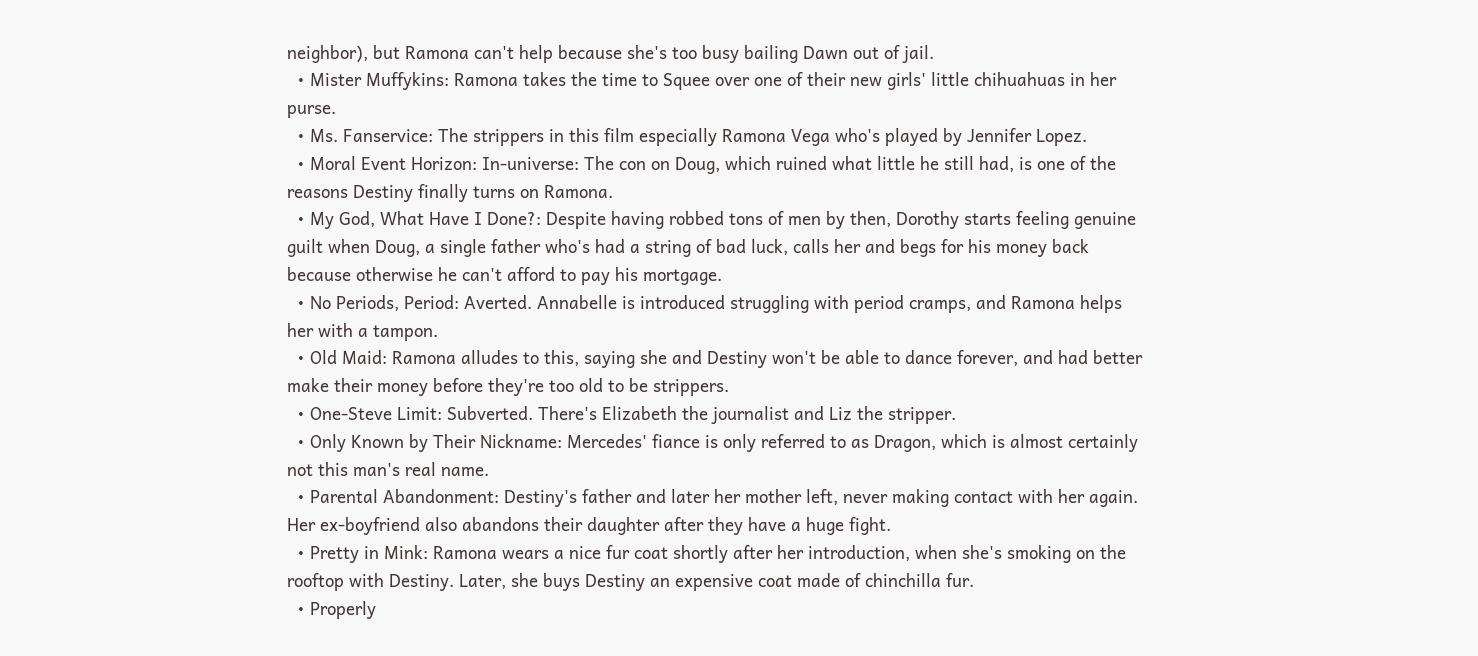neighbor), but Ramona can't help because she's too busy bailing Dawn out of jail.
  • Mister Muffykins: Ramona takes the time to Squee over one of their new girls' little chihuahuas in her purse.
  • Ms. Fanservice: The strippers in this film especially Ramona Vega who's played by Jennifer Lopez.
  • Moral Event Horizon: In-universe: The con on Doug, which ruined what little he still had, is one of the reasons Destiny finally turns on Ramona.
  • My God, What Have I Done?: Despite having robbed tons of men by then, Dorothy starts feeling genuine guilt when Doug, a single father who's had a string of bad luck, calls her and begs for his money back because otherwise he can't afford to pay his mortgage.
  • No Periods, Period: Averted. Annabelle is introduced struggling with period cramps, and Ramona helps her with a tampon.
  • Old Maid: Ramona alludes to this, saying she and Destiny won't be able to dance forever, and had better make their money before they're too old to be strippers.
  • One-Steve Limit: Subverted. There's Elizabeth the journalist and Liz the stripper.
  • Only Known by Their Nickname: Mercedes' fiance is only referred to as Dragon, which is almost certainly not this man's real name.
  • Parental Abandonment: Destiny's father and later her mother left, never making contact with her again. Her ex-boyfriend also abandons their daughter after they have a huge fight.
  • Pretty in Mink: Ramona wears a nice fur coat shortly after her introduction, when she's smoking on the rooftop with Destiny. Later, she buys Destiny an expensive coat made of chinchilla fur.
  • Properly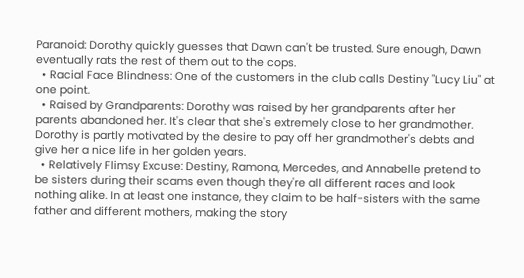Paranoid: Dorothy quickly guesses that Dawn can't be trusted. Sure enough, Dawn eventually rats the rest of them out to the cops.
  • Racial Face Blindness: One of the customers in the club calls Destiny "Lucy Liu" at one point.
  • Raised by Grandparents: Dorothy was raised by her grandparents after her parents abandoned her. It's clear that she's extremely close to her grandmother. Dorothy is partly motivated by the desire to pay off her grandmother's debts and give her a nice life in her golden years.
  • Relatively Flimsy Excuse: Destiny, Ramona, Mercedes, and Annabelle pretend to be sisters during their scams even though they're all different races and look nothing alike. In at least one instance, they claim to be half-sisters with the same father and different mothers, making the story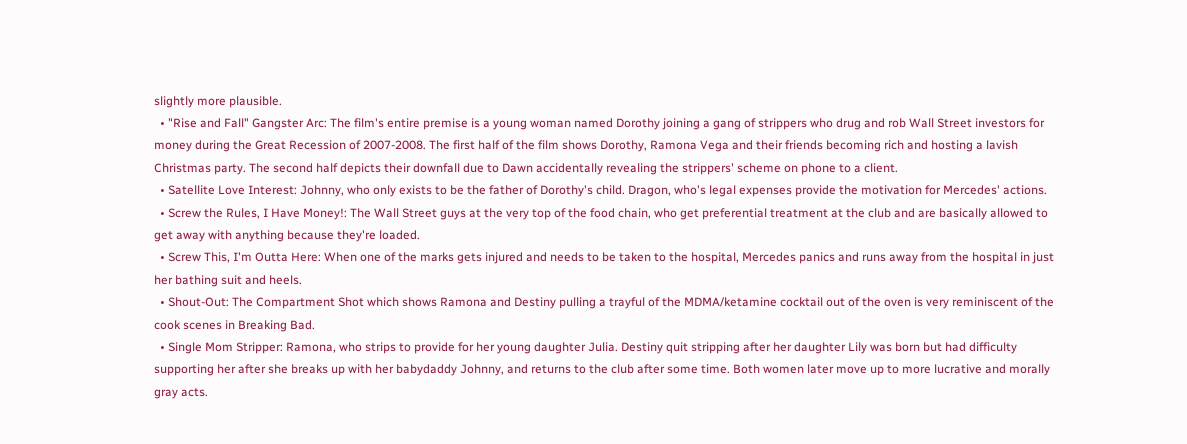slightly more plausible.
  • "Rise and Fall" Gangster Arc: The film's entire premise is a young woman named Dorothy joining a gang of strippers who drug and rob Wall Street investors for money during the Great Recession of 2007-2008. The first half of the film shows Dorothy, Ramona Vega and their friends becoming rich and hosting a lavish Christmas party. The second half depicts their downfall due to Dawn accidentally revealing the strippers' scheme on phone to a client.
  • Satellite Love Interest: Johnny, who only exists to be the father of Dorothy's child. Dragon, who's legal expenses provide the motivation for Mercedes' actions.
  • Screw the Rules, I Have Money!: The Wall Street guys at the very top of the food chain, who get preferential treatment at the club and are basically allowed to get away with anything because they're loaded.
  • Screw This, I'm Outta Here: When one of the marks gets injured and needs to be taken to the hospital, Mercedes panics and runs away from the hospital in just her bathing suit and heels.
  • Shout-Out: The Compartment Shot which shows Ramona and Destiny pulling a trayful of the MDMA/ketamine cocktail out of the oven is very reminiscent of the cook scenes in Breaking Bad.
  • Single Mom Stripper: Ramona, who strips to provide for her young daughter Julia. Destiny quit stripping after her daughter Lily was born but had difficulty supporting her after she breaks up with her babydaddy Johnny, and returns to the club after some time. Both women later move up to more lucrative and morally gray acts.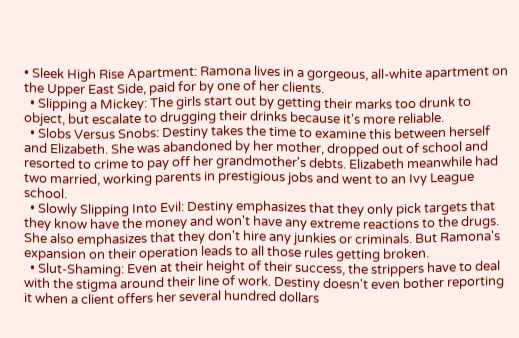• Sleek High Rise Apartment: Ramona lives in a gorgeous, all-white apartment on the Upper East Side, paid for by one of her clients.
  • Slipping a Mickey: The girls start out by getting their marks too drunk to object, but escalate to drugging their drinks because it's more reliable.
  • Slobs Versus Snobs: Destiny takes the time to examine this between herself and Elizabeth. She was abandoned by her mother, dropped out of school and resorted to crime to pay off her grandmother's debts. Elizabeth meanwhile had two married, working parents in prestigious jobs and went to an Ivy League school.
  • Slowly Slipping Into Evil: Destiny emphasizes that they only pick targets that they know have the money and won't have any extreme reactions to the drugs. She also emphasizes that they don't hire any junkies or criminals. But Ramona's expansion on their operation leads to all those rules getting broken.
  • Slut-Shaming: Even at their height of their success, the strippers have to deal with the stigma around their line of work. Destiny doesn't even bother reporting it when a client offers her several hundred dollars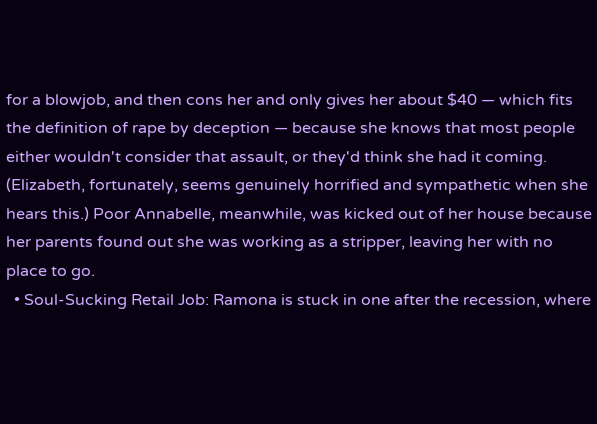for a blowjob, and then cons her and only gives her about $40 — which fits the definition of rape by deception — because she knows that most people either wouldn't consider that assault, or they'd think she had it coming. (Elizabeth, fortunately, seems genuinely horrified and sympathetic when she hears this.) Poor Annabelle, meanwhile, was kicked out of her house because her parents found out she was working as a stripper, leaving her with no place to go.
  • Soul-Sucking Retail Job: Ramona is stuck in one after the recession, where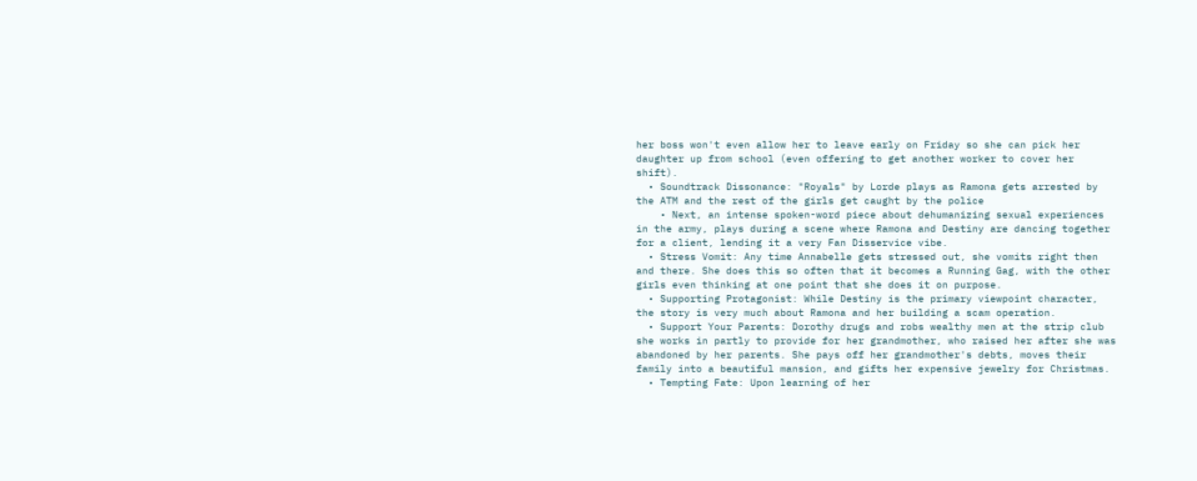her boss won't even allow her to leave early on Friday so she can pick her daughter up from school (even offering to get another worker to cover her shift).
  • Soundtrack Dissonance: "Royals" by Lorde plays as Ramona gets arrested by the ATM and the rest of the girls get caught by the police
    • Next, an intense spoken-word piece about dehumanizing sexual experiences in the army, plays during a scene where Ramona and Destiny are dancing together for a client, lending it a very Fan Disservice vibe.
  • Stress Vomit: Any time Annabelle gets stressed out, she vomits right then and there. She does this so often that it becomes a Running Gag, with the other girls even thinking at one point that she does it on purpose.
  • Supporting Protagonist: While Destiny is the primary viewpoint character, the story is very much about Ramona and her building a scam operation.
  • Support Your Parents: Dorothy drugs and robs wealthy men at the strip club she works in partly to provide for her grandmother, who raised her after she was abandoned by her parents. She pays off her grandmother's debts, moves their family into a beautiful mansion, and gifts her expensive jewelry for Christmas.
  • Tempting Fate: Upon learning of her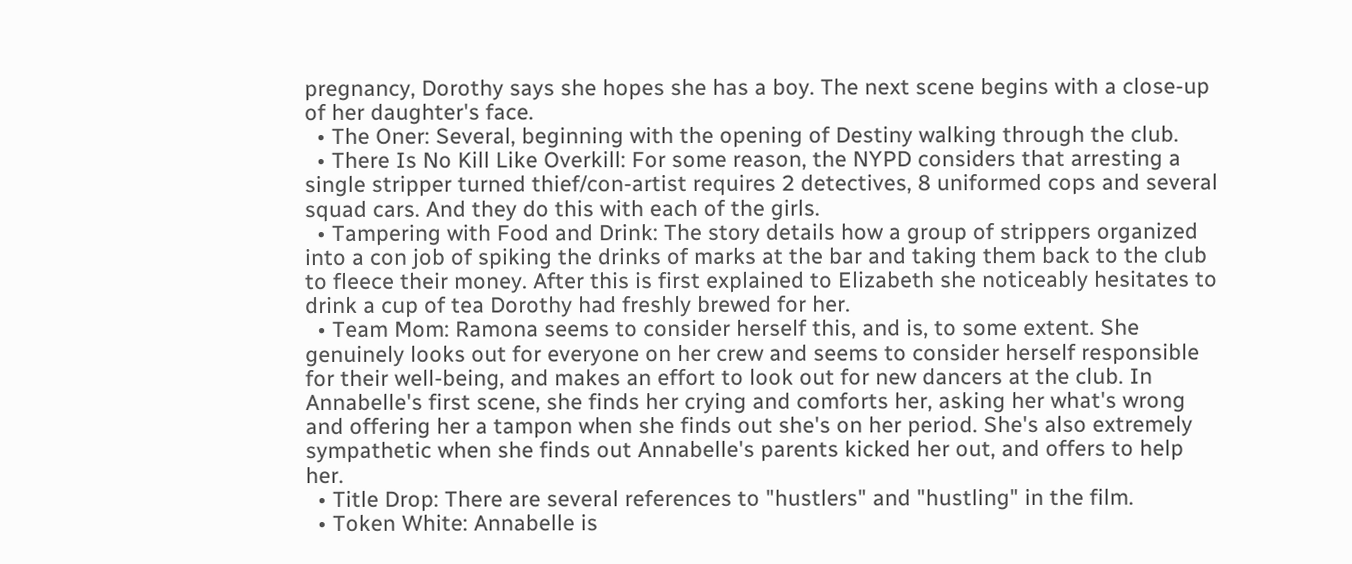pregnancy, Dorothy says she hopes she has a boy. The next scene begins with a close-up of her daughter's face.
  • The Oner: Several, beginning with the opening of Destiny walking through the club.
  • There Is No Kill Like Overkill: For some reason, the NYPD considers that arresting a single stripper turned thief/con-artist requires 2 detectives, 8 uniformed cops and several squad cars. And they do this with each of the girls.
  • Tampering with Food and Drink: The story details how a group of strippers organized into a con job of spiking the drinks of marks at the bar and taking them back to the club to fleece their money. After this is first explained to Elizabeth she noticeably hesitates to drink a cup of tea Dorothy had freshly brewed for her.
  • Team Mom: Ramona seems to consider herself this, and is, to some extent. She genuinely looks out for everyone on her crew and seems to consider herself responsible for their well-being, and makes an effort to look out for new dancers at the club. In Annabelle's first scene, she finds her crying and comforts her, asking her what's wrong and offering her a tampon when she finds out she's on her period. She's also extremely sympathetic when she finds out Annabelle's parents kicked her out, and offers to help her.
  • Title Drop: There are several references to "hustlers" and "hustling" in the film.
  • Token White: Annabelle is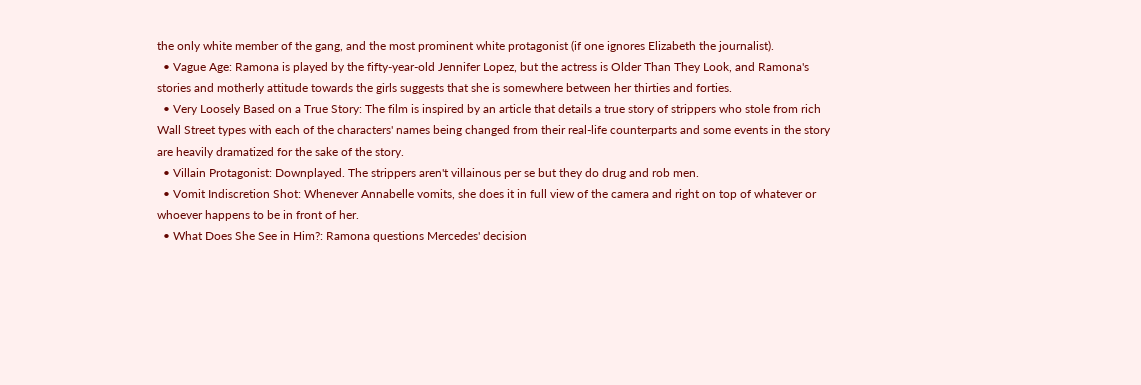the only white member of the gang, and the most prominent white protagonist (if one ignores Elizabeth the journalist).
  • Vague Age: Ramona is played by the fifty-year-old Jennifer Lopez, but the actress is Older Than They Look, and Ramona's stories and motherly attitude towards the girls suggests that she is somewhere between her thirties and forties.
  • Very Loosely Based on a True Story: The film is inspired by an article that details a true story of strippers who stole from rich Wall Street types with each of the characters' names being changed from their real-life counterparts and some events in the story are heavily dramatized for the sake of the story.
  • Villain Protagonist: Downplayed. The strippers aren't villainous per se but they do drug and rob men.
  • Vomit Indiscretion Shot: Whenever Annabelle vomits, she does it in full view of the camera and right on top of whatever or whoever happens to be in front of her.
  • What Does She See in Him?: Ramona questions Mercedes' decision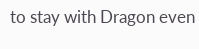to stay with Dragon even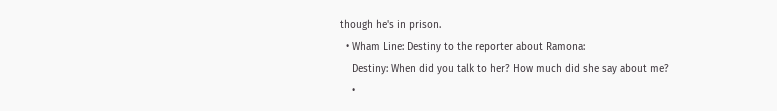though he's in prison.
  • Wham Line: Destiny to the reporter about Ramona:
    Destiny: When did you talk to her? How much did she say about me?
    •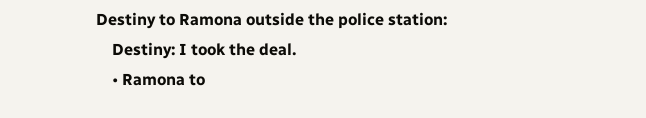Destiny to Ramona outside the police station:
    Destiny: I took the deal.
    • Ramona to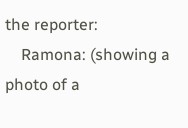the reporter:
    Ramona: (showing a photo of a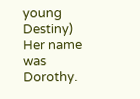young Destiny) Her name was Dorothy.